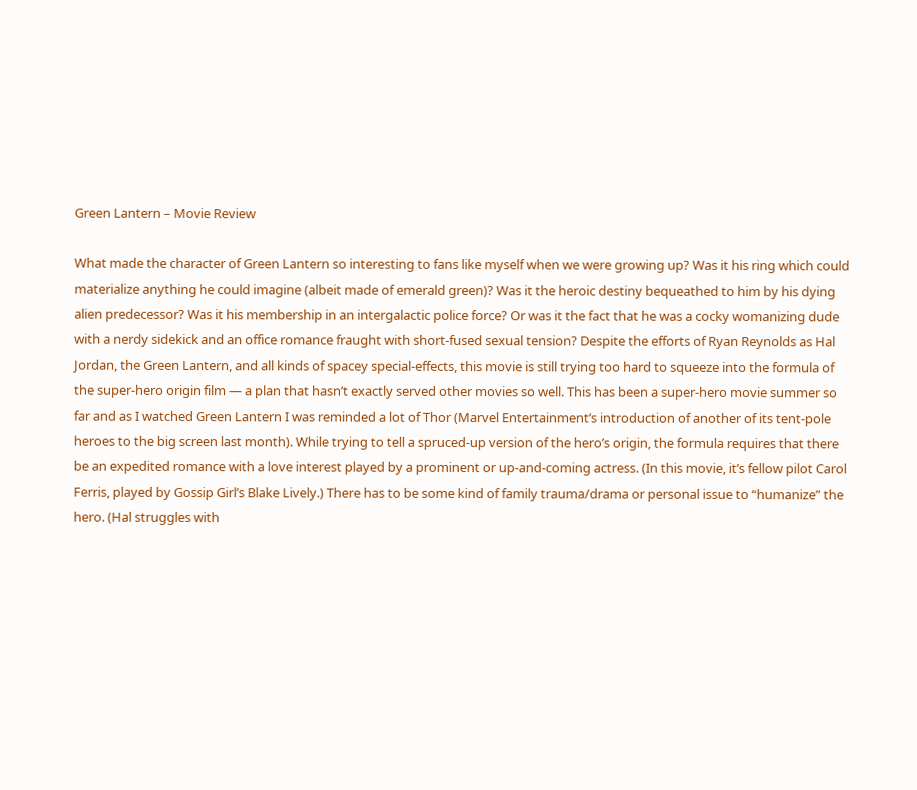Green Lantern – Movie Review

What made the character of Green Lantern so interesting to fans like myself when we were growing up? Was it his ring which could materialize anything he could imagine (albeit made of emerald green)? Was it the heroic destiny bequeathed to him by his dying alien predecessor? Was it his membership in an intergalactic police force? Or was it the fact that he was a cocky womanizing dude with a nerdy sidekick and an office romance fraught with short-fused sexual tension? Despite the efforts of Ryan Reynolds as Hal Jordan, the Green Lantern, and all kinds of spacey special-effects, this movie is still trying too hard to squeeze into the formula of the super-hero origin film — a plan that hasn’t exactly served other movies so well. This has been a super-hero movie summer so far and as I watched Green Lantern I was reminded a lot of Thor (Marvel Entertainment’s introduction of another of its tent-pole heroes to the big screen last month). While trying to tell a spruced-up version of the hero’s origin, the formula requires that there be an expedited romance with a love interest played by a prominent or up-and-coming actress. (In this movie, it’s fellow pilot Carol Ferris, played by Gossip Girl’s Blake Lively.) There has to be some kind of family trauma/drama or personal issue to “humanize” the hero. (Hal struggles with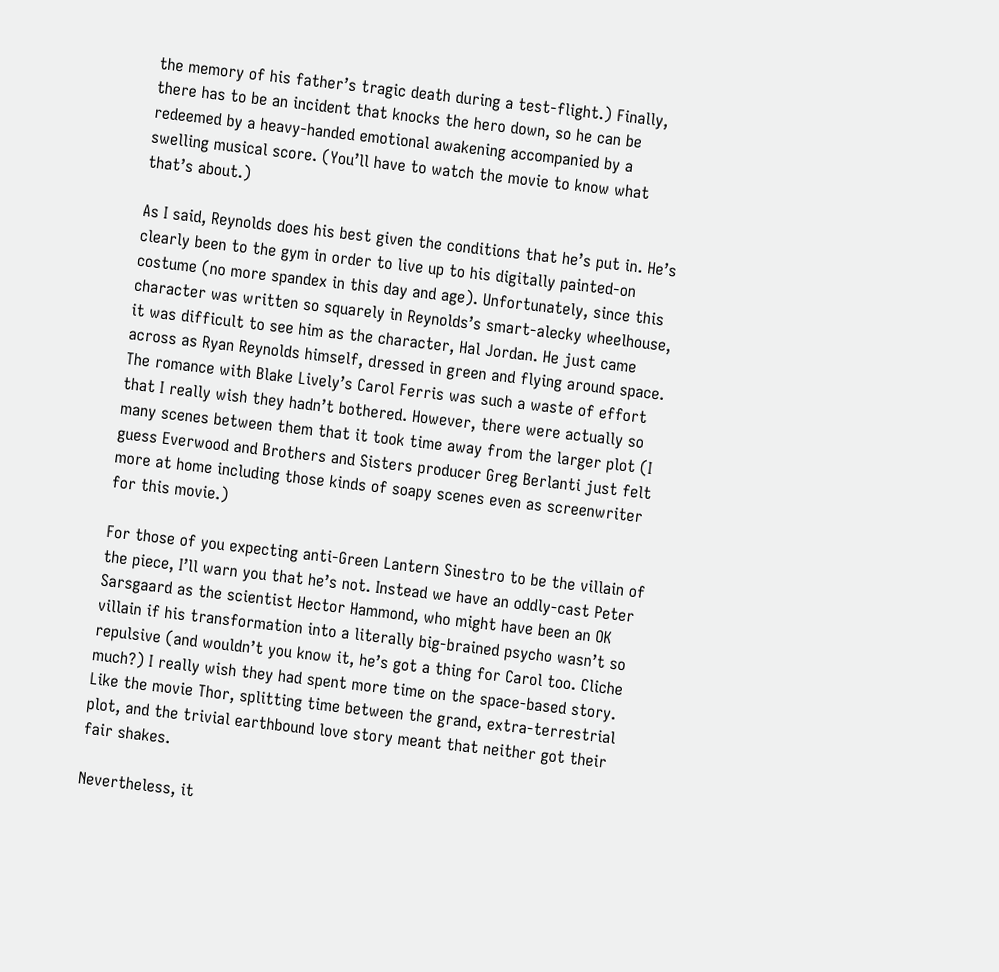the memory of his father’s tragic death during a test-flight.) Finally, there has to be an incident that knocks the hero down, so he can be redeemed by a heavy-handed emotional awakening accompanied by a swelling musical score. (You’ll have to watch the movie to know what that’s about.)

As I said, Reynolds does his best given the conditions that he’s put in. He’s clearly been to the gym in order to live up to his digitally painted-on costume (no more spandex in this day and age). Unfortunately, since this character was written so squarely in Reynolds’s smart-alecky wheelhouse, it was difficult to see him as the character, Hal Jordan. He just came across as Ryan Reynolds himself, dressed in green and flying around space. The romance with Blake Lively’s Carol Ferris was such a waste of effort that I really wish they hadn’t bothered. However, there were actually so many scenes between them that it took time away from the larger plot (I guess Everwood and Brothers and Sisters producer Greg Berlanti just felt more at home including those kinds of soapy scenes even as screenwriter for this movie.)

For those of you expecting anti-Green Lantern Sinestro to be the villain of the piece, I’ll warn you that he’s not. Instead we have an oddly-cast Peter Sarsgaard as the scientist Hector Hammond, who might have been an OK villain if his transformation into a literally big-brained psycho wasn’t so repulsive (and wouldn’t you know it, he’s got a thing for Carol too. Cliche much?) I really wish they had spent more time on the space-based story. Like the movie Thor, splitting time between the grand, extra-terrestrial plot, and the trivial earthbound love story meant that neither got their fair shakes.

Nevertheless, it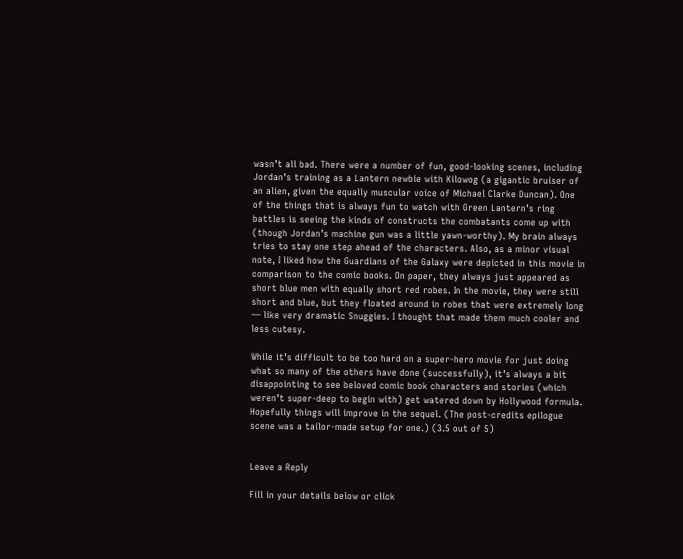wasn’t all bad. There were a number of fun, good-looking scenes, including Jordan’s training as a Lantern newbie with Kilowog (a gigantic bruiser of an alien, given the equally muscular voice of Michael Clarke Duncan). One of the things that is always fun to watch with Green Lantern’s ring battles is seeing the kinds of constructs the combatants come up with (though Jordan’s machine gun was a little yawn-worthy). My brain always tries to stay one step ahead of the characters. Also, as a minor visual note, I liked how the Guardians of the Galaxy were depicted in this movie in comparison to the comic books. On paper, they always just appeared as short blue men with equally short red robes. In the movie, they were still short and blue, but they floated around in robes that were extremely long — like very dramatic Snuggies. I thought that made them much cooler and less cutesy.

While it’s difficult to be too hard on a super-hero movie for just doing what so many of the others have done (successfully), it’s always a bit disappointing to see beloved comic book characters and stories (which weren’t super-deep to begin with) get watered down by Hollywood formula. Hopefully things will improve in the sequel. (The post-credits epilogue scene was a tailor-made setup for one.) (3.5 out of 5)


Leave a Reply

Fill in your details below or click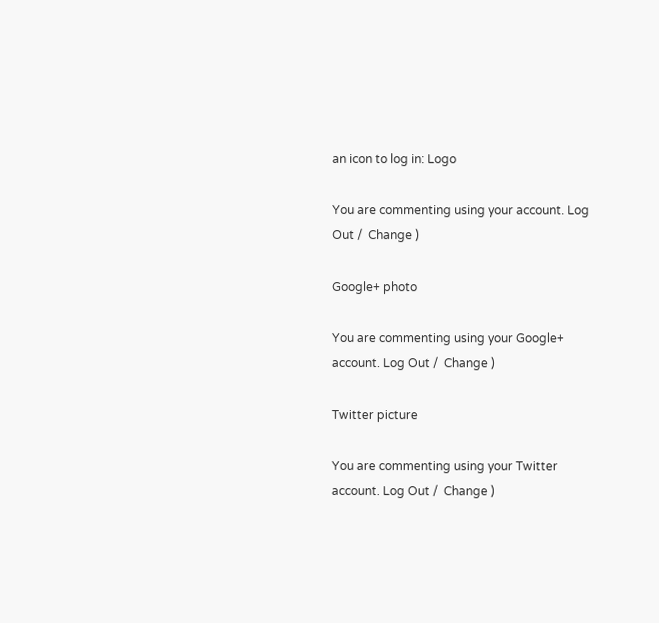an icon to log in: Logo

You are commenting using your account. Log Out /  Change )

Google+ photo

You are commenting using your Google+ account. Log Out /  Change )

Twitter picture

You are commenting using your Twitter account. Log Out /  Change )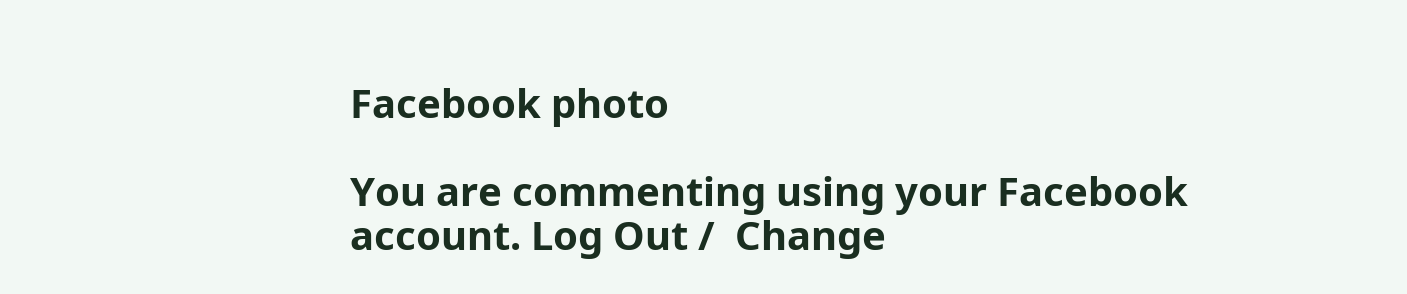Facebook photo

You are commenting using your Facebook account. Log Out /  Change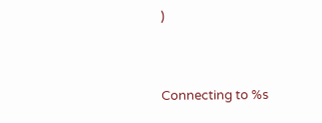)


Connecting to %s